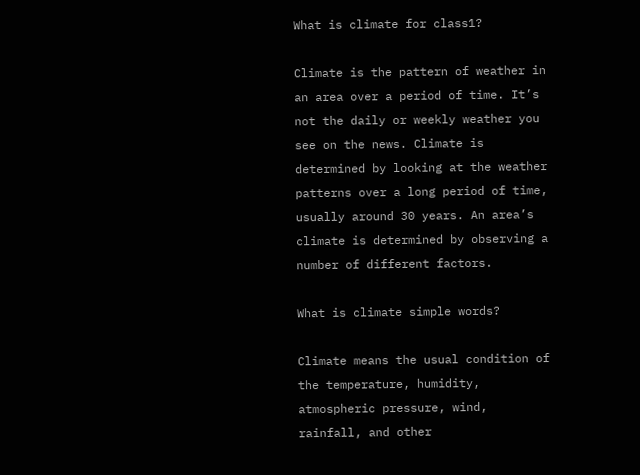What is climate for class1?

Climate is the pattern of weather in an area over a period of time. It’s not the daily or weekly weather you see on the news. Climate is determined by looking at the weather patterns over a long period of time, usually around 30 years. An area’s climate is determined by observing a number of different factors.

What is climate simple words?

Climate means the usual condition of the temperature, humidity, atmospheric pressure, wind, rainfall, and other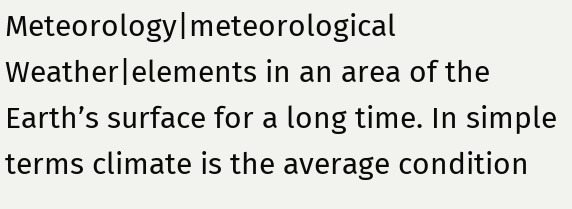Meteorology|meteorological Weather|elements in an area of the Earth’s surface for a long time. In simple terms climate is the average condition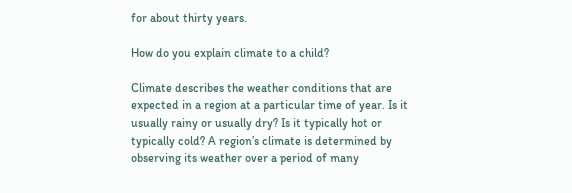for about thirty years.

How do you explain climate to a child?

Climate describes the weather conditions that are expected in a region at a particular time of year. Is it usually rainy or usually dry? Is it typically hot or typically cold? A region’s climate is determined by observing its weather over a period of many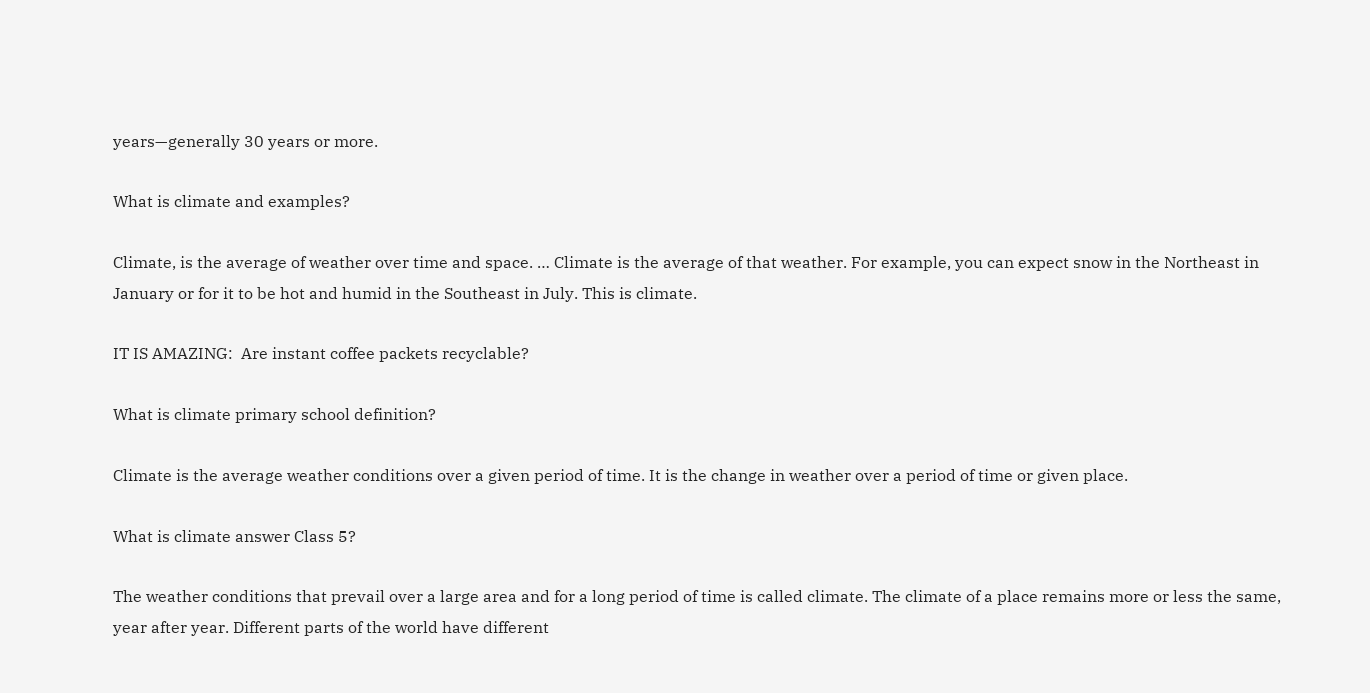years—generally 30 years or more.

What is climate and examples?

Climate, is the average of weather over time and space. … Climate is the average of that weather. For example, you can expect snow in the Northeast in January or for it to be hot and humid in the Southeast in July. This is climate.

IT IS AMAZING:  Are instant coffee packets recyclable?

What is climate primary school definition?

Climate is the average weather conditions over a given period of time. It is the change in weather over a period of time or given place.

What is climate answer Class 5?

The weather conditions that prevail over a large area and for a long period of time is called climate. The climate of a place remains more or less the same, year after year. Different parts of the world have different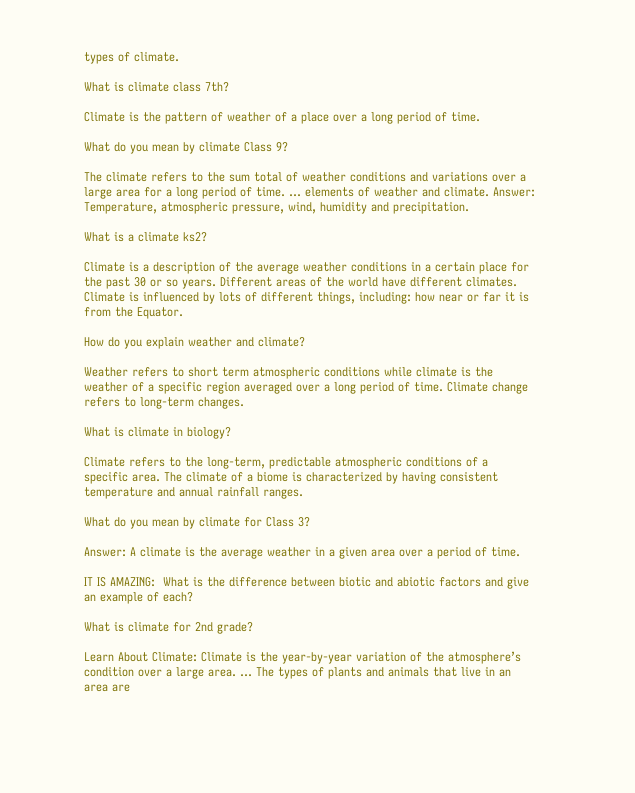types of climate.

What is climate class 7th?

Climate is the pattern of weather of a place over a long period of time.

What do you mean by climate Class 9?

The climate refers to the sum total of weather conditions and variations over a large area for a long period of time. … elements of weather and climate. Answer: Temperature, atmospheric pressure, wind, humidity and precipitation.

What is a climate ks2?

Climate is a description of the average weather conditions in a certain place for the past 30 or so years. Different areas of the world have different climates. Climate is influenced by lots of different things, including: how near or far it is from the Equator.

How do you explain weather and climate?

Weather refers to short term atmospheric conditions while climate is the weather of a specific region averaged over a long period of time. Climate change refers to long-term changes.

What is climate in biology?

Climate refers to the long-term, predictable atmospheric conditions of a specific area. The climate of a biome is characterized by having consistent temperature and annual rainfall ranges.

What do you mean by climate for Class 3?

Answer: A climate is the average weather in a given area over a period of time.

IT IS AMAZING:  What is the difference between biotic and abiotic factors and give an example of each?

What is climate for 2nd grade?

Learn About Climate: Climate is the year-by-year variation of the atmosphere’s condition over a large area. … The types of plants and animals that live in an area are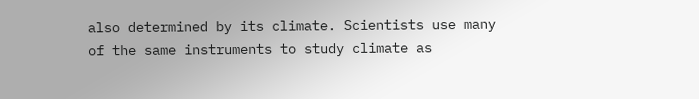also determined by its climate. Scientists use many of the same instruments to study climate as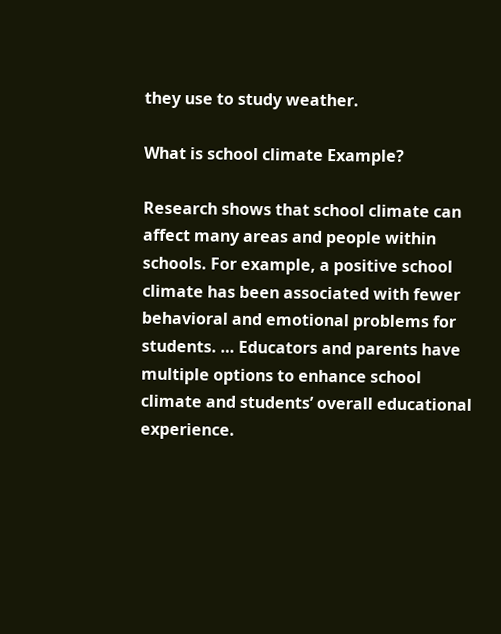they use to study weather.

What is school climate Example?

Research shows that school climate can affect many areas and people within schools. For example, a positive school climate has been associated with fewer behavioral and emotional problems for students. … Educators and parents have multiple options to enhance school climate and students’ overall educational experience.